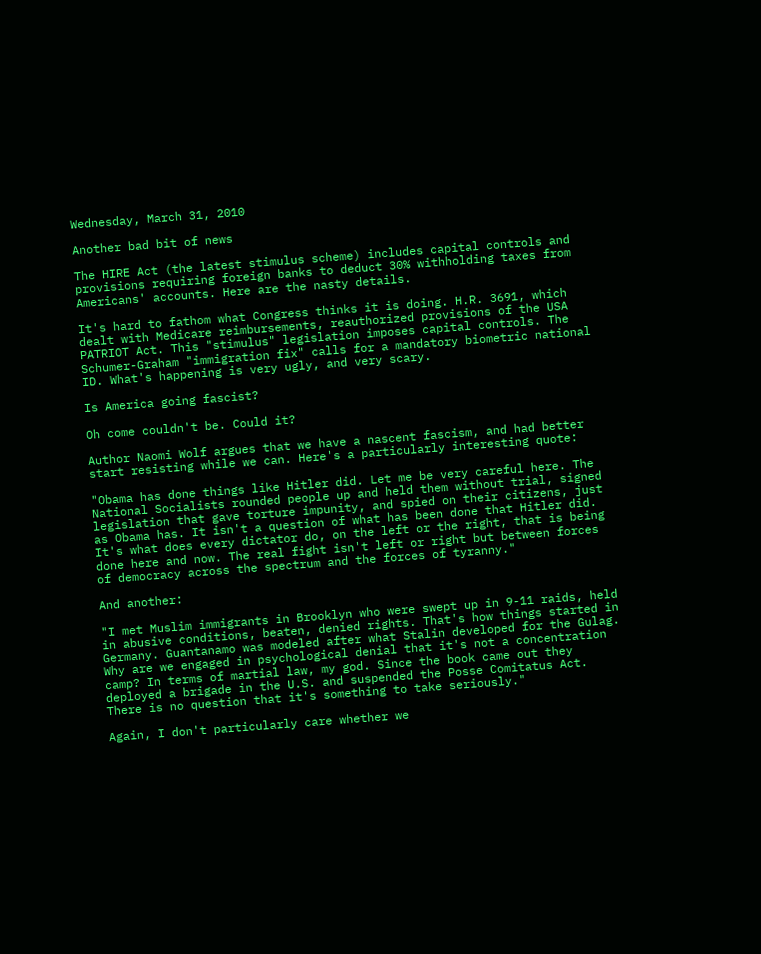Wednesday, March 31, 2010

Another bad bit of news

The HIRE Act (the latest stimulus scheme) includes capital controls and provisions requiring foreign banks to deduct 30% withholding taxes from Americans' accounts. Here are the nasty details.

It's hard to fathom what Congress thinks it is doing. H.R. 3691, which dealt with Medicare reimbursements, reauthorized provisions of the USA PATRIOT Act. This "stimulus" legislation imposes capital controls. The Schumer-Graham "immigration fix" calls for a mandatory biometric national ID. What's happening is very ugly, and very scary.

Is America going fascist?

Oh come couldn't be. Could it?

Author Naomi Wolf argues that we have a nascent fascism, and had better start resisting while we can. Here's a particularly interesting quote:

"Obama has done things like Hitler did. Let me be very careful here. The National Socialists rounded people up and held them without trial, signed legislation that gave torture impunity, and spied on their citizens, just as Obama has. It isn't a question of what has been done that Hitler did. It's what does every dictator do, on the left or the right, that is being done here and now. The real fight isn't left or right but between forces of democracy across the spectrum and the forces of tyranny."

And another:

"I met Muslim immigrants in Brooklyn who were swept up in 9-11 raids, held in abusive conditions, beaten, denied rights. That's how things started in Germany. Guantanamo was modeled after what Stalin developed for the Gulag. Why are we engaged in psychological denial that it's not a concentration camp? In terms of martial law, my god. Since the book came out they deployed a brigade in the U.S. and suspended the Posse Comitatus Act. There is no question that it's something to take seriously."

Again, I don't particularly care whether we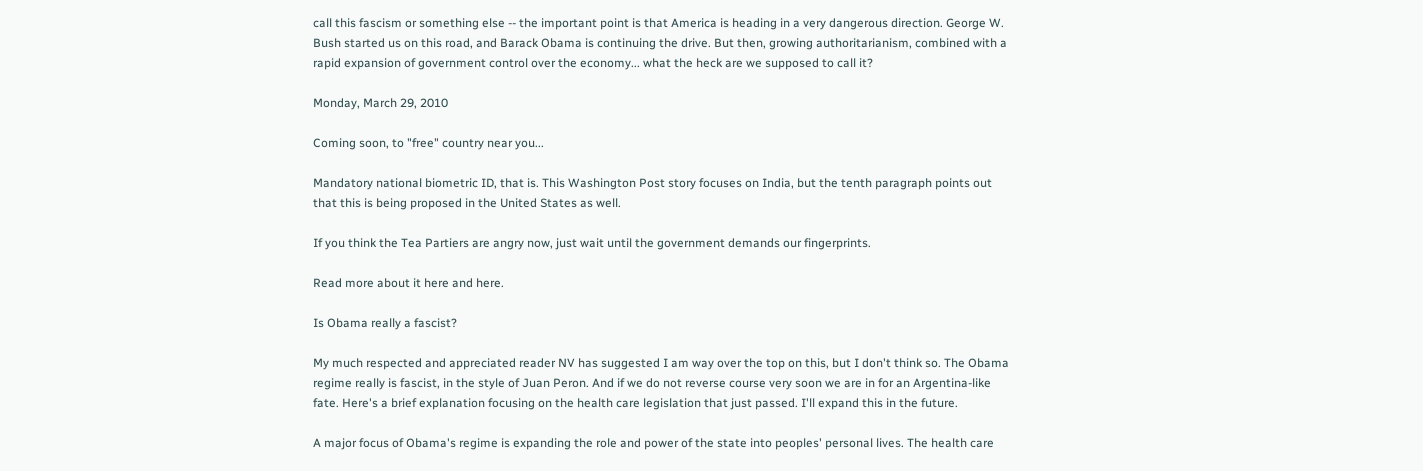call this fascism or something else -- the important point is that America is heading in a very dangerous direction. George W. Bush started us on this road, and Barack Obama is continuing the drive. But then, growing authoritarianism, combined with a rapid expansion of government control over the economy... what the heck are we supposed to call it?

Monday, March 29, 2010

Coming soon, to "free" country near you...

Mandatory national biometric ID, that is. This Washington Post story focuses on India, but the tenth paragraph points out that this is being proposed in the United States as well.

If you think the Tea Partiers are angry now, just wait until the government demands our fingerprints.

Read more about it here and here.

Is Obama really a fascist?

My much respected and appreciated reader NV has suggested I am way over the top on this, but I don't think so. The Obama regime really is fascist, in the style of Juan Peron. And if we do not reverse course very soon we are in for an Argentina-like fate. Here's a brief explanation focusing on the health care legislation that just passed. I'll expand this in the future.

A major focus of Obama's regime is expanding the role and power of the state into peoples' personal lives. The health care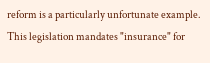reform is a particularly unfortunate example. This legislation mandates "insurance" for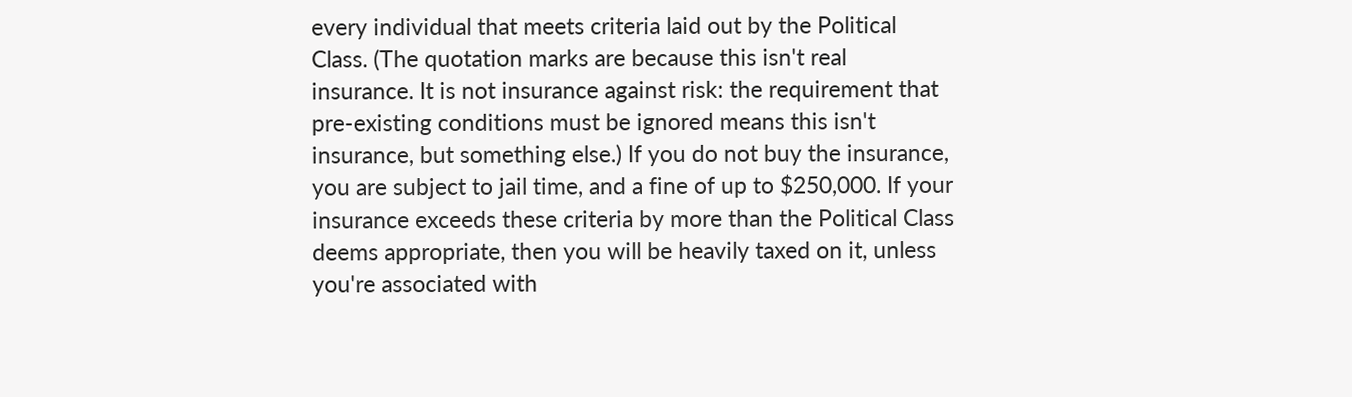every individual that meets criteria laid out by the Political Class. (The quotation marks are because this isn't real insurance. It is not insurance against risk: the requirement that pre-existing conditions must be ignored means this isn't insurance, but something else.) If you do not buy the insurance, you are subject to jail time, and a fine of up to $250,000. If your insurance exceeds these criteria by more than the Political Class deems appropriate, then you will be heavily taxed on it, unless you're associated with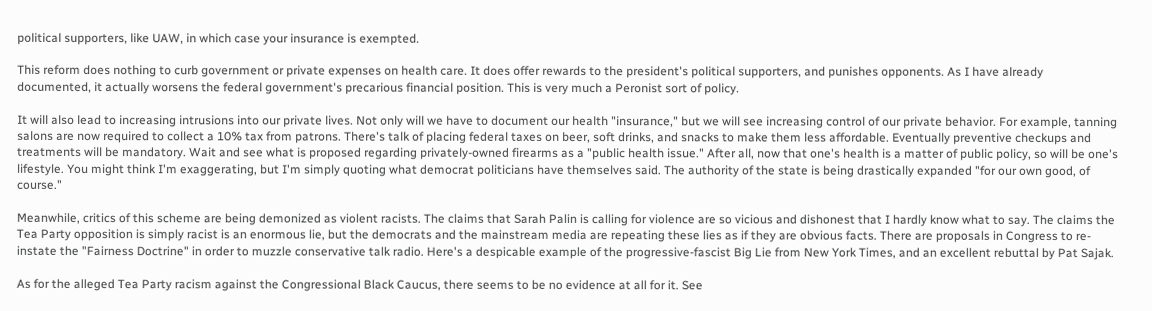political supporters, like UAW, in which case your insurance is exempted.

This reform does nothing to curb government or private expenses on health care. It does offer rewards to the president's political supporters, and punishes opponents. As I have already documented, it actually worsens the federal government's precarious financial position. This is very much a Peronist sort of policy.

It will also lead to increasing intrusions into our private lives. Not only will we have to document our health "insurance," but we will see increasing control of our private behavior. For example, tanning salons are now required to collect a 10% tax from patrons. There's talk of placing federal taxes on beer, soft drinks, and snacks to make them less affordable. Eventually preventive checkups and treatments will be mandatory. Wait and see what is proposed regarding privately-owned firearms as a "public health issue." After all, now that one's health is a matter of public policy, so will be one's lifestyle. You might think I'm exaggerating, but I'm simply quoting what democrat politicians have themselves said. The authority of the state is being drastically expanded "for our own good, of course."

Meanwhile, critics of this scheme are being demonized as violent racists. The claims that Sarah Palin is calling for violence are so vicious and dishonest that I hardly know what to say. The claims the Tea Party opposition is simply racist is an enormous lie, but the democrats and the mainstream media are repeating these lies as if they are obvious facts. There are proposals in Congress to re-instate the "Fairness Doctrine" in order to muzzle conservative talk radio. Here's a despicable example of the progressive-fascist Big Lie from New York Times, and an excellent rebuttal by Pat Sajak.

As for the alleged Tea Party racism against the Congressional Black Caucus, there seems to be no evidence at all for it. See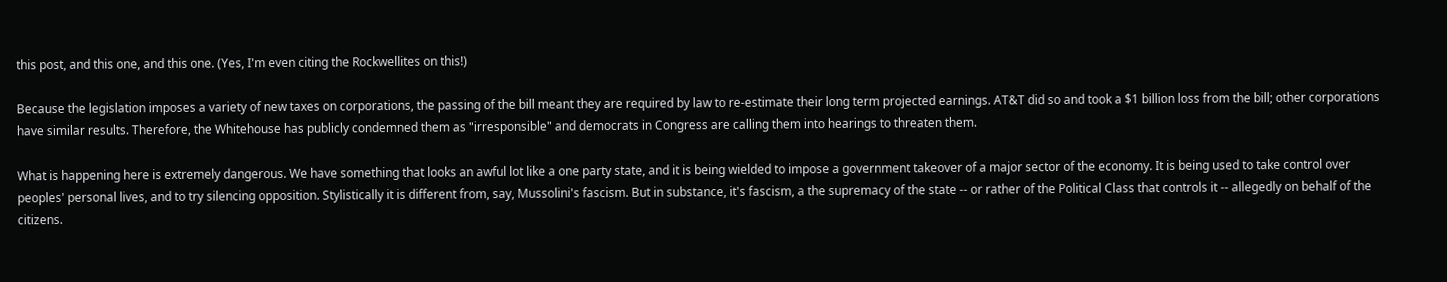this post, and this one, and this one. (Yes, I'm even citing the Rockwellites on this!)

Because the legislation imposes a variety of new taxes on corporations, the passing of the bill meant they are required by law to re-estimate their long term projected earnings. AT&T did so and took a $1 billion loss from the bill; other corporations have similar results. Therefore, the Whitehouse has publicly condemned them as "irresponsible" and democrats in Congress are calling them into hearings to threaten them.

What is happening here is extremely dangerous. We have something that looks an awful lot like a one party state, and it is being wielded to impose a government takeover of a major sector of the economy. It is being used to take control over peoples' personal lives, and to try silencing opposition. Stylistically it is different from, say, Mussolini's fascism. But in substance, it's fascism, a the supremacy of the state -- or rather of the Political Class that controls it -- allegedly on behalf of the citizens.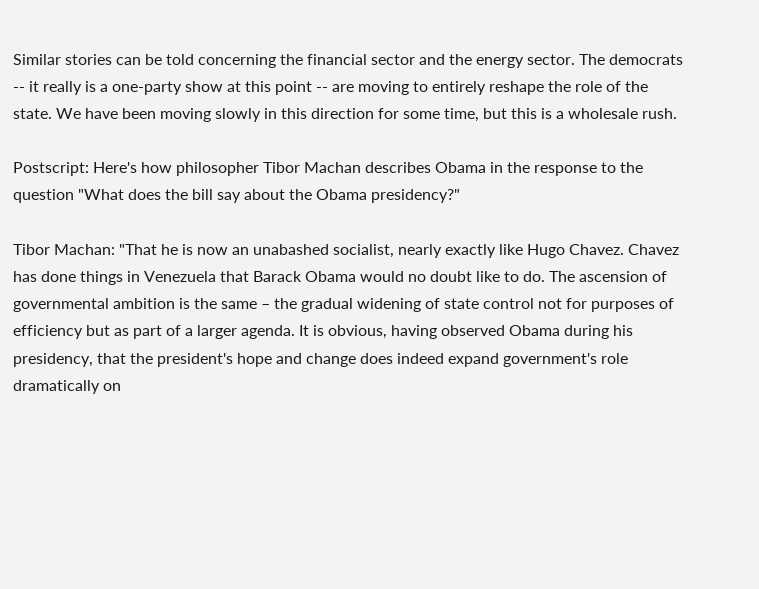Similar stories can be told concerning the financial sector and the energy sector. The democrats -- it really is a one-party show at this point -- are moving to entirely reshape the role of the state. We have been moving slowly in this direction for some time, but this is a wholesale rush.

Postscript: Here's how philosopher Tibor Machan describes Obama in the response to the question "What does the bill say about the Obama presidency?"

Tibor Machan: "That he is now an unabashed socialist, nearly exactly like Hugo Chavez. Chavez has done things in Venezuela that Barack Obama would no doubt like to do. The ascension of governmental ambition is the same – the gradual widening of state control not for purposes of efficiency but as part of a larger agenda. It is obvious, having observed Obama during his presidency, that the president's hope and change does indeed expand government's role dramatically on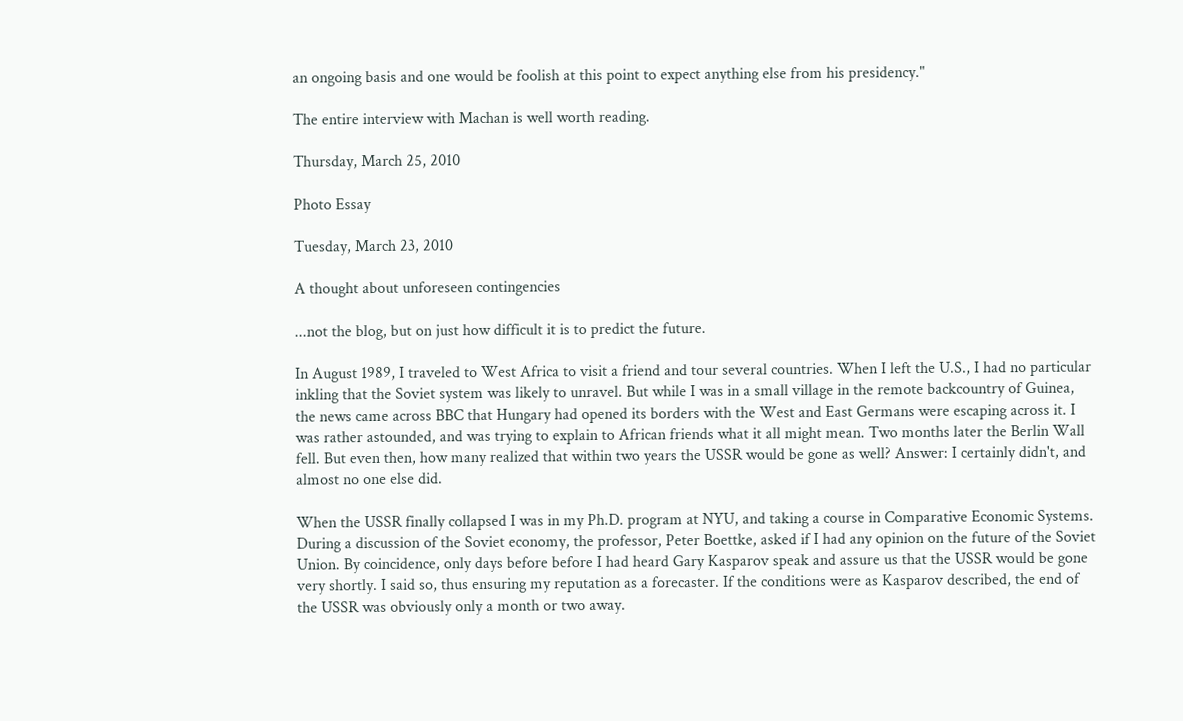an ongoing basis and one would be foolish at this point to expect anything else from his presidency."

The entire interview with Machan is well worth reading.

Thursday, March 25, 2010

Photo Essay

Tuesday, March 23, 2010

A thought about unforeseen contingencies

...not the blog, but on just how difficult it is to predict the future.

In August 1989, I traveled to West Africa to visit a friend and tour several countries. When I left the U.S., I had no particular inkling that the Soviet system was likely to unravel. But while I was in a small village in the remote backcountry of Guinea, the news came across BBC that Hungary had opened its borders with the West and East Germans were escaping across it. I was rather astounded, and was trying to explain to African friends what it all might mean. Two months later the Berlin Wall fell. But even then, how many realized that within two years the USSR would be gone as well? Answer: I certainly didn't, and almost no one else did.

When the USSR finally collapsed I was in my Ph.D. program at NYU, and taking a course in Comparative Economic Systems. During a discussion of the Soviet economy, the professor, Peter Boettke, asked if I had any opinion on the future of the Soviet Union. By coincidence, only days before before I had heard Gary Kasparov speak and assure us that the USSR would be gone very shortly. I said so, thus ensuring my reputation as a forecaster. If the conditions were as Kasparov described, the end of the USSR was obviously only a month or two away.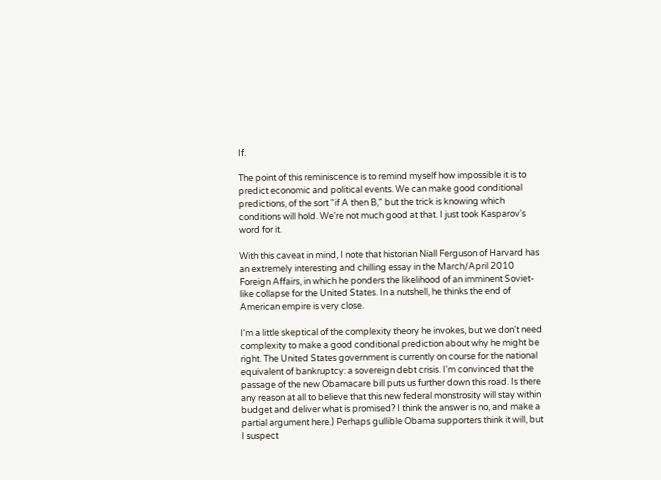If.

The point of this reminiscence is to remind myself how impossible it is to predict economic and political events. We can make good conditional predictions, of the sort "if A then B," but the trick is knowing which conditions will hold. We're not much good at that. I just took Kasparov's word for it.

With this caveat in mind, I note that historian Niall Ferguson of Harvard has an extremely interesting and chilling essay in the March/April 2010 Foreign Affairs, in which he ponders the likelihood of an imminent Soviet-like collapse for the United States. In a nutshell, he thinks the end of American empire is very close.

I'm a little skeptical of the complexity theory he invokes, but we don't need complexity to make a good conditional prediction about why he might be right. The United States government is currently on course for the national equivalent of bankruptcy: a sovereign debt crisis. I'm convinced that the passage of the new Obamacare bill puts us further down this road. Is there any reason at all to believe that this new federal monstrosity will stay within budget and deliver what is promised? I think the answer is no, and make a partial argument here.) Perhaps gullible Obama supporters think it will, but I suspect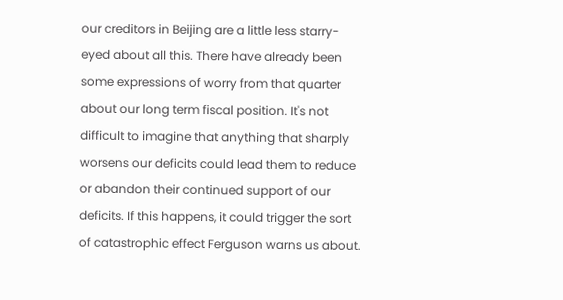our creditors in Beijing are a little less starry-eyed about all this. There have already been some expressions of worry from that quarter about our long term fiscal position. It's not difficult to imagine that anything that sharply worsens our deficits could lead them to reduce or abandon their continued support of our deficits. If this happens, it could trigger the sort of catastrophic effect Ferguson warns us about.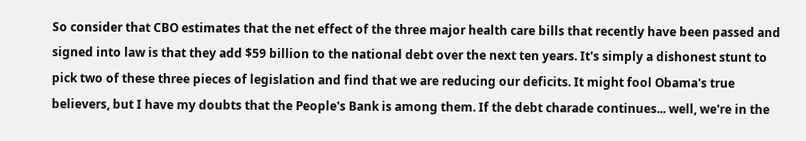So consider that CBO estimates that the net effect of the three major health care bills that recently have been passed and signed into law is that they add $59 billion to the national debt over the next ten years. It's simply a dishonest stunt to pick two of these three pieces of legislation and find that we are reducing our deficits. It might fool Obama's true believers, but I have my doubts that the People's Bank is among them. If the debt charade continues... well, we're in the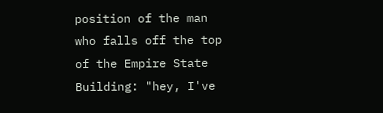position of the man who falls off the top of the Empire State Building: "hey, I've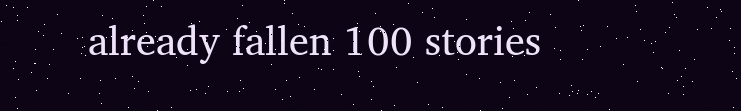already fallen 100 stories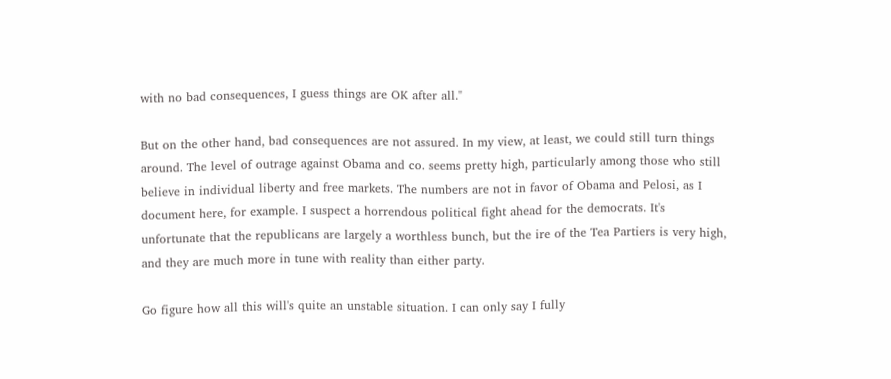with no bad consequences, I guess things are OK after all."

But on the other hand, bad consequences are not assured. In my view, at least, we could still turn things around. The level of outrage against Obama and co. seems pretty high, particularly among those who still believe in individual liberty and free markets. The numbers are not in favor of Obama and Pelosi, as I document here, for example. I suspect a horrendous political fight ahead for the democrats. It's unfortunate that the republicans are largely a worthless bunch, but the ire of the Tea Partiers is very high, and they are much more in tune with reality than either party.

Go figure how all this will's quite an unstable situation. I can only say I fully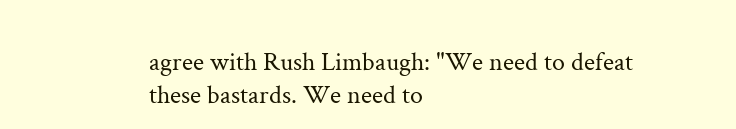agree with Rush Limbaugh: "We need to defeat these bastards. We need to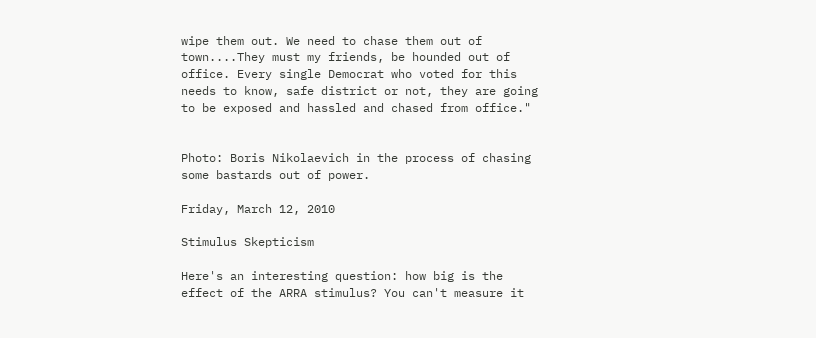wipe them out. We need to chase them out of town....They must my friends, be hounded out of office. Every single Democrat who voted for this needs to know, safe district or not, they are going to be exposed and hassled and chased from office."


Photo: Boris Nikolaevich in the process of chasing some bastards out of power.

Friday, March 12, 2010

Stimulus Skepticism

Here's an interesting question: how big is the effect of the ARRA stimulus? You can't measure it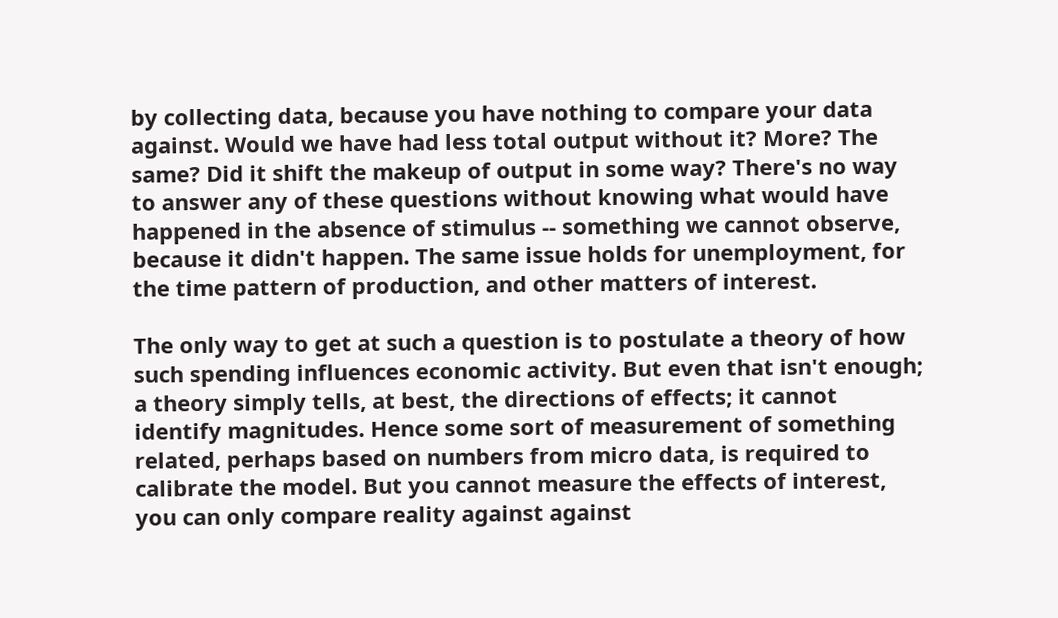by collecting data, because you have nothing to compare your data against. Would we have had less total output without it? More? The same? Did it shift the makeup of output in some way? There's no way to answer any of these questions without knowing what would have happened in the absence of stimulus -- something we cannot observe, because it didn't happen. The same issue holds for unemployment, for the time pattern of production, and other matters of interest.

The only way to get at such a question is to postulate a theory of how such spending influences economic activity. But even that isn't enough; a theory simply tells, at best, the directions of effects; it cannot identify magnitudes. Hence some sort of measurement of something related, perhaps based on numbers from micro data, is required to calibrate the model. But you cannot measure the effects of interest, you can only compare reality against against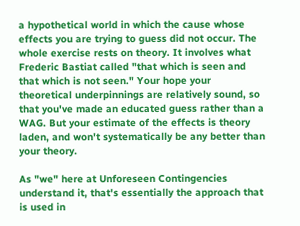a hypothetical world in which the cause whose effects you are trying to guess did not occur. The whole exercise rests on theory. It involves what Frederic Bastiat called "that which is seen and that which is not seen." Your hope your theoretical underpinnings are relatively sound, so that you've made an educated guess rather than a WAG. But your estimate of the effects is theory laden, and won't systematically be any better than your theory.

As "we" here at Unforeseen Contingencies understand it, that's essentially the approach that is used in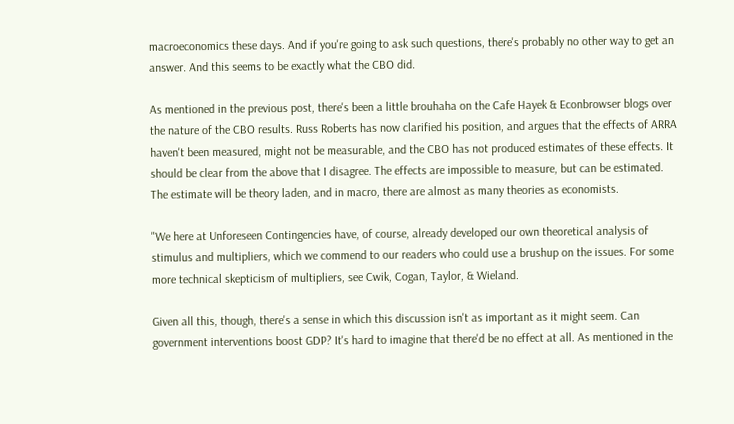macroeconomics these days. And if you're going to ask such questions, there's probably no other way to get an answer. And this seems to be exactly what the CBO did.

As mentioned in the previous post, there's been a little brouhaha on the Cafe Hayek & Econbrowser blogs over the nature of the CBO results. Russ Roberts has now clarified his position, and argues that the effects of ARRA haven't been measured, might not be measurable, and the CBO has not produced estimates of these effects. It should be clear from the above that I disagree. The effects are impossible to measure, but can be estimated. The estimate will be theory laden, and in macro, there are almost as many theories as economists.

"We here at Unforeseen Contingencies have, of course, already developed our own theoretical analysis of stimulus and multipliers, which we commend to our readers who could use a brushup on the issues. For some more technical skepticism of multipliers, see Cwik, Cogan, Taylor, & Wieland.

Given all this, though, there's a sense in which this discussion isn't as important as it might seem. Can government interventions boost GDP? It's hard to imagine that there'd be no effect at all. As mentioned in the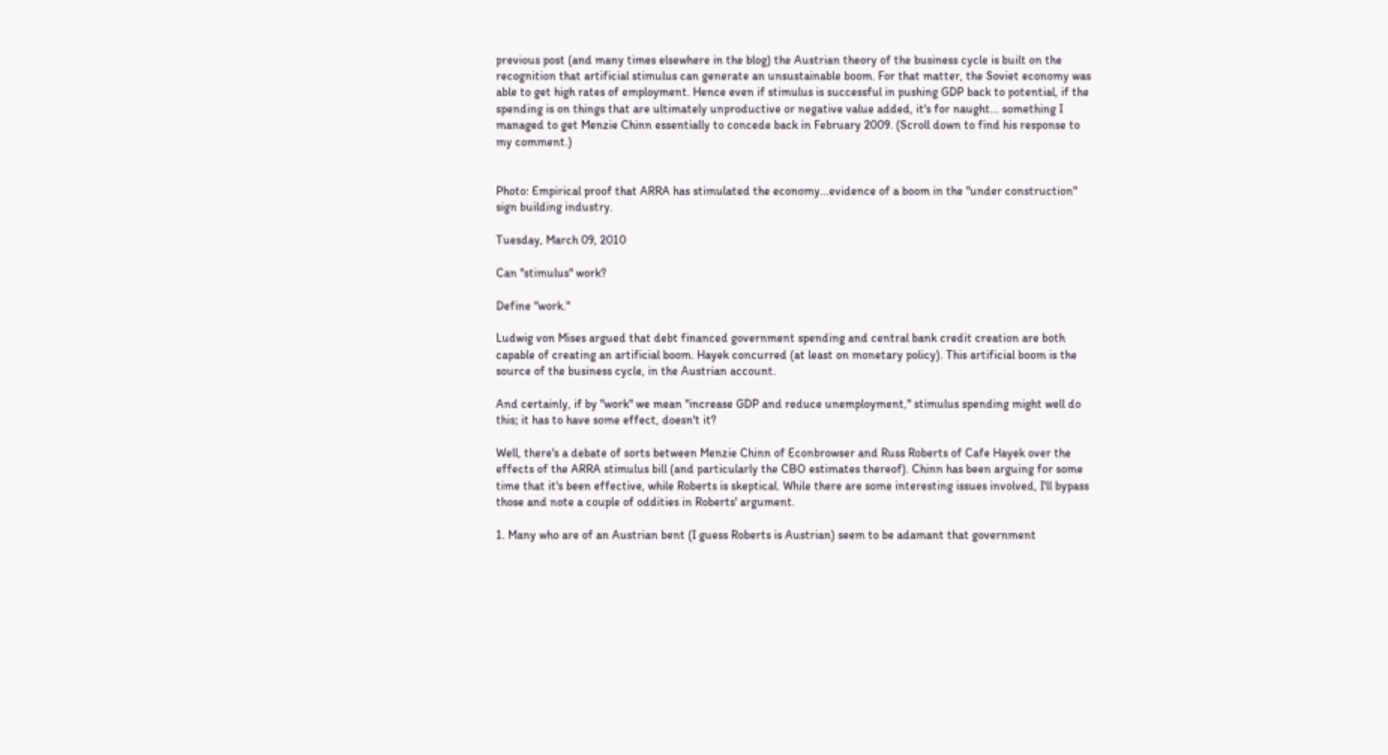previous post (and many times elsewhere in the blog) the Austrian theory of the business cycle is built on the recognition that artificial stimulus can generate an unsustainable boom. For that matter, the Soviet economy was able to get high rates of employment. Hence even if stimulus is successful in pushing GDP back to potential, if the spending is on things that are ultimately unproductive or negative value added, it's for naught... something I managed to get Menzie Chinn essentially to concede back in February 2009. (Scroll down to find his response to my comment.)


Photo: Empirical proof that ARRA has stimulated the economy...evidence of a boom in the "under construction" sign building industry.

Tuesday, March 09, 2010

Can "stimulus" work?

Define "work."

Ludwig von Mises argued that debt financed government spending and central bank credit creation are both capable of creating an artificial boom. Hayek concurred (at least on monetary policy). This artificial boom is the source of the business cycle, in the Austrian account.

And certainly, if by "work" we mean "increase GDP and reduce unemployment," stimulus spending might well do this; it has to have some effect, doesn't it?

Well, there's a debate of sorts between Menzie Chinn of Econbrowser and Russ Roberts of Cafe Hayek over the effects of the ARRA stimulus bill (and particularly the CBO estimates thereof). Chinn has been arguing for some time that it's been effective, while Roberts is skeptical. While there are some interesting issues involved, I'll bypass those and note a couple of oddities in Roberts' argument.

1. Many who are of an Austrian bent (I guess Roberts is Austrian) seem to be adamant that government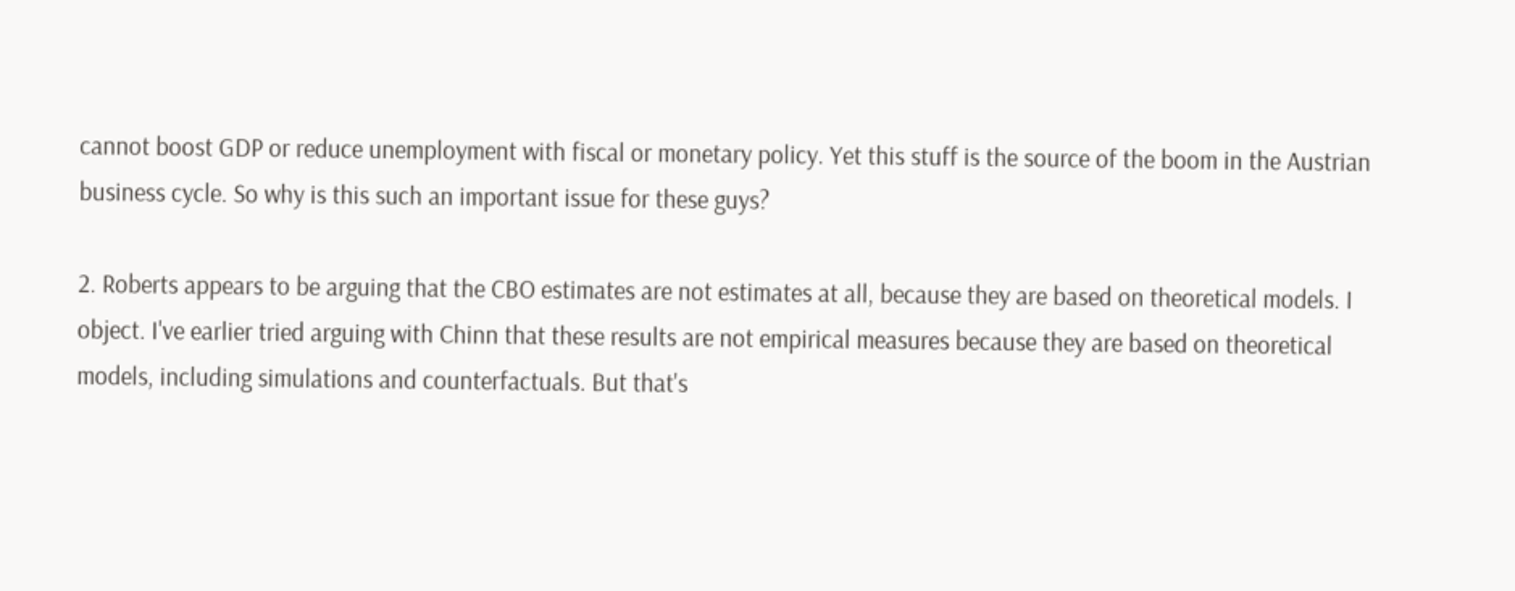cannot boost GDP or reduce unemployment with fiscal or monetary policy. Yet this stuff is the source of the boom in the Austrian business cycle. So why is this such an important issue for these guys?

2. Roberts appears to be arguing that the CBO estimates are not estimates at all, because they are based on theoretical models. I object. I've earlier tried arguing with Chinn that these results are not empirical measures because they are based on theoretical models, including simulations and counterfactuals. But that's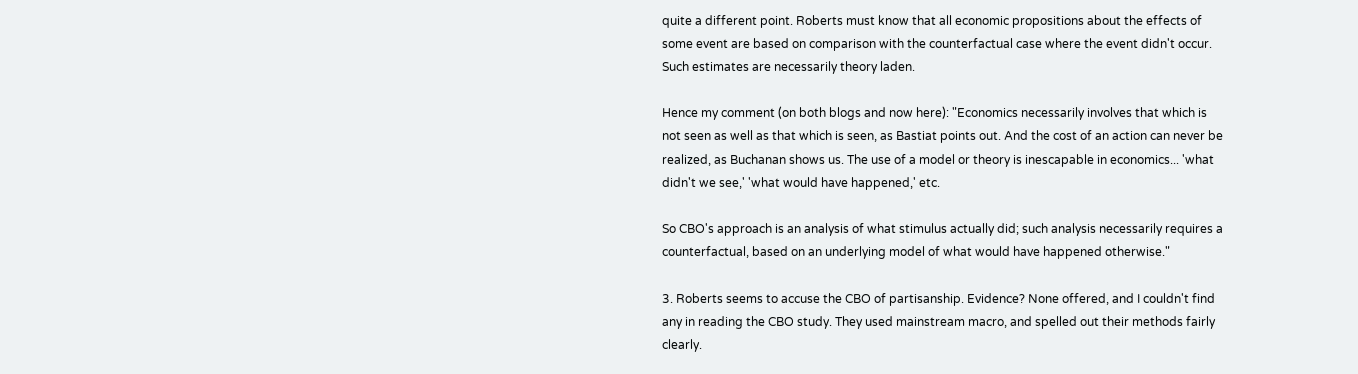quite a different point. Roberts must know that all economic propositions about the effects of some event are based on comparison with the counterfactual case where the event didn't occur. Such estimates are necessarily theory laden.

Hence my comment (on both blogs and now here): "Economics necessarily involves that which is not seen as well as that which is seen, as Bastiat points out. And the cost of an action can never be realized, as Buchanan shows us. The use of a model or theory is inescapable in economics... 'what didn't we see,' 'what would have happened,' etc.

So CBO's approach is an analysis of what stimulus actually did; such analysis necessarily requires a counterfactual, based on an underlying model of what would have happened otherwise."

3. Roberts seems to accuse the CBO of partisanship. Evidence? None offered, and I couldn't find any in reading the CBO study. They used mainstream macro, and spelled out their methods fairly clearly.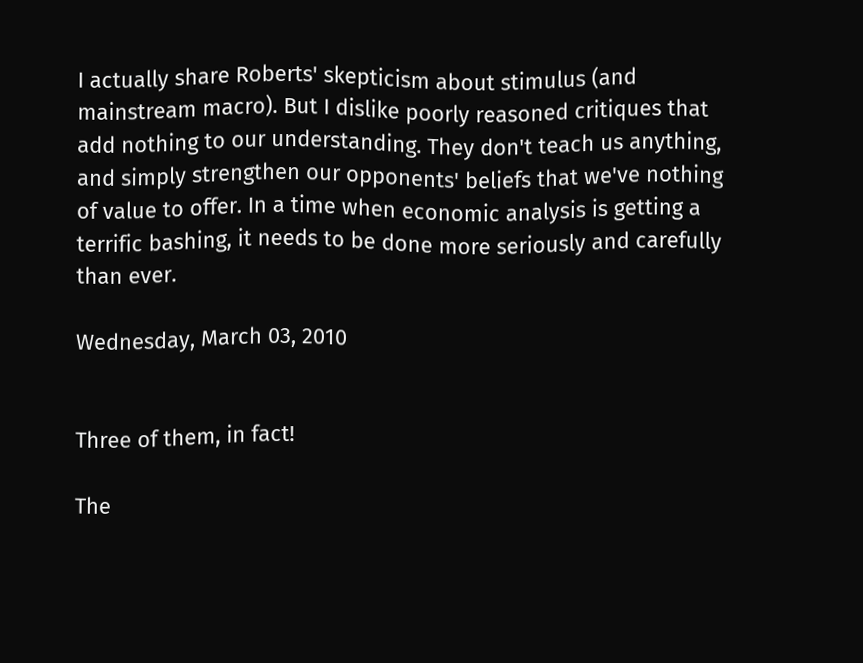I actually share Roberts' skepticism about stimulus (and mainstream macro). But I dislike poorly reasoned critiques that add nothing to our understanding. They don't teach us anything, and simply strengthen our opponents' beliefs that we've nothing of value to offer. In a time when economic analysis is getting a terrific bashing, it needs to be done more seriously and carefully than ever.

Wednesday, March 03, 2010


Three of them, in fact!

The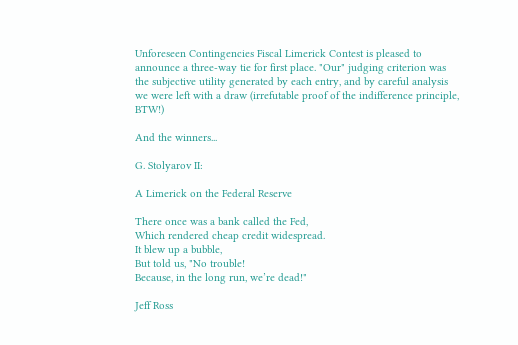Unforeseen Contingencies Fiscal Limerick Contest is pleased to announce a three-way tie for first place. "Our" judging criterion was the subjective utility generated by each entry, and by careful analysis we were left with a draw (irrefutable proof of the indifference principle, BTW!)

And the winners...

G. Stolyarov II:

A Limerick on the Federal Reserve

There once was a bank called the Fed,
Which rendered cheap credit widespread.
It blew up a bubble,
But told us, "No trouble!
Because, in the long run, we’re dead!"

Jeff Ross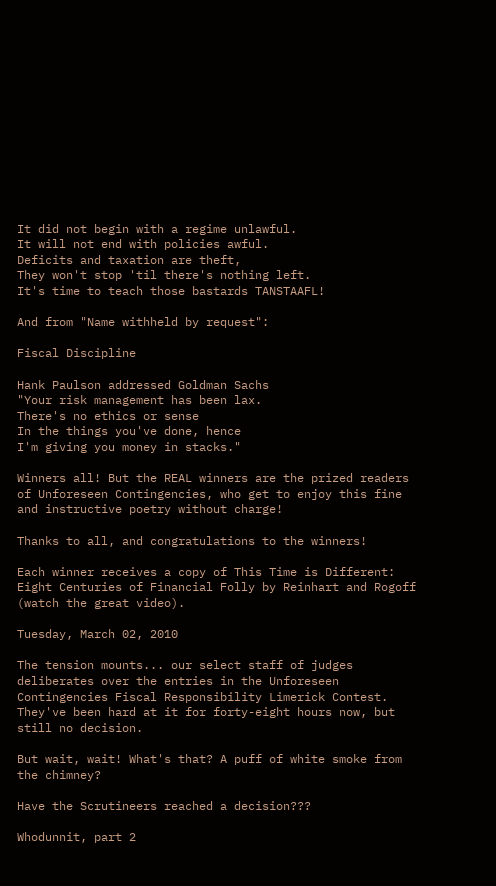It did not begin with a regime unlawful.
It will not end with policies awful.
Deficits and taxation are theft,
They won't stop 'til there's nothing left.
It's time to teach those bastards TANSTAAFL!

And from "Name withheld by request":

Fiscal Discipline

Hank Paulson addressed Goldman Sachs
"Your risk management has been lax.
There's no ethics or sense
In the things you've done, hence
I'm giving you money in stacks."

Winners all! But the REAL winners are the prized readers of Unforeseen Contingencies, who get to enjoy this fine and instructive poetry without charge!

Thanks to all, and congratulations to the winners!

Each winner receives a copy of This Time is Different: Eight Centuries of Financial Folly by Reinhart and Rogoff (watch the great video).

Tuesday, March 02, 2010

The tension mounts... our select staff of judges deliberates over the entries in the Unforeseen Contingencies Fiscal Responsibility Limerick Contest. They've been hard at it for forty-eight hours now, but still no decision.

But wait, wait! What's that? A puff of white smoke from the chimney?

Have the Scrutineers reached a decision???

Whodunnit, part 2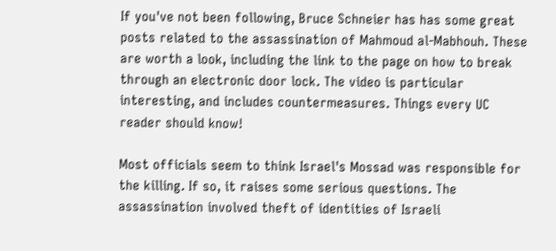If you've not been following, Bruce Schneier has has some great posts related to the assassination of Mahmoud al-Mabhouh. These are worth a look, including the link to the page on how to break through an electronic door lock. The video is particular interesting, and includes countermeasures. Things every UC reader should know!

Most officials seem to think Israel's Mossad was responsible for the killing. If so, it raises some serious questions. The assassination involved theft of identities of Israeli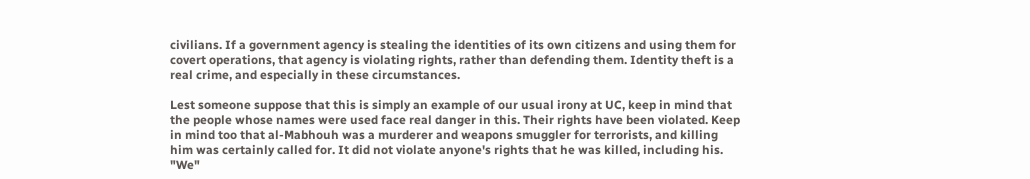civilians. If a government agency is stealing the identities of its own citizens and using them for covert operations, that agency is violating rights, rather than defending them. Identity theft is a real crime, and especially in these circumstances.

Lest someone suppose that this is simply an example of our usual irony at UC, keep in mind that the people whose names were used face real danger in this. Their rights have been violated. Keep in mind too that al-Mabhouh was a murderer and weapons smuggler for terrorists, and killing him was certainly called for. It did not violate anyone's rights that he was killed, including his. "We"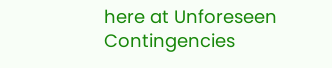here at Unforeseen Contingencies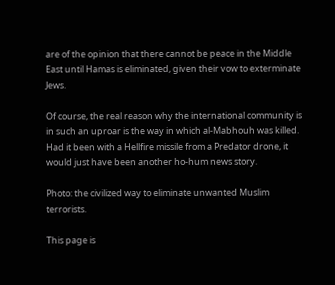are of the opinion that there cannot be peace in the Middle East until Hamas is eliminated, given their vow to exterminate Jews.

Of course, the real reason why the international community is in such an uproar is the way in which al-Mabhouh was killed. Had it been with a Hellfire missile from a Predator drone, it would just have been another ho-hum news story.

Photo: the civilized way to eliminate unwanted Muslim terrorists.

This page is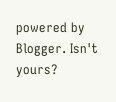powered by Blogger. Isn't yours?